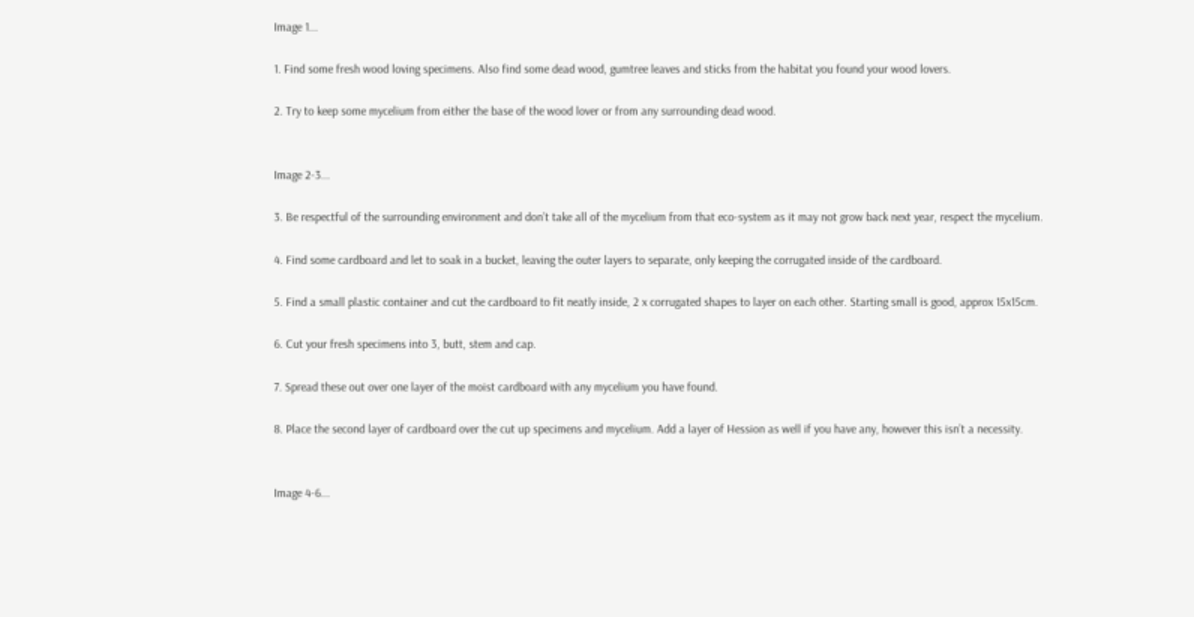Image 1...

1. Find some fresh wood loving specimens. Also find some dead wood, gumtree leaves and sticks from the habitat you found your wood lovers.

2. Try to keep some mycelium from either the base of the wood lover or from any surrounding dead wood.


Image 2-3...

3. Be respectful of the surrounding environment and don’t take all of the mycelium from that eco-system as it may not grow back next year, respect the mycelium.

4. Find some cardboard and let to soak in a bucket, leaving the outer layers to separate, only keeping the corrugated inside of the cardboard.

5. Find a small plastic container and cut the cardboard to fit neatly inside, 2 x corrugated shapes to layer on each other. Starting small is good, approx 15x15cm.

6. Cut your fresh specimens into 3, butt, stem and cap.

7. Spread these out over one layer of the moist cardboard with any mycelium you have found.

8. Place the second layer of cardboard over the cut up specimens and mycelium. Add a layer of Hession as well if you have any, however this isn’t a necessity.


Image 4-6...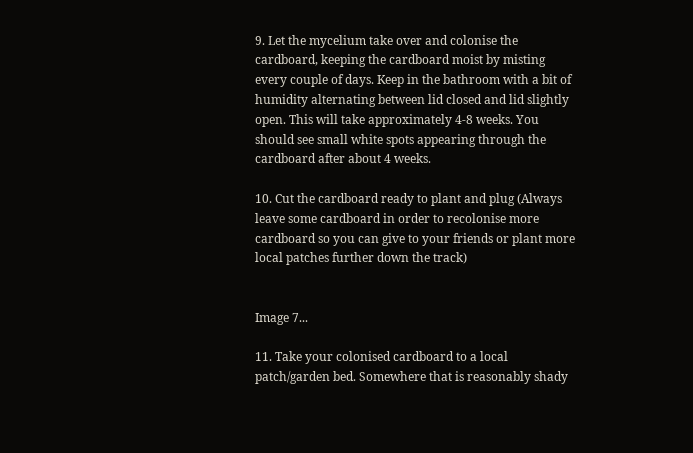9. Let the mycelium take over and colonise the cardboard, keeping the cardboard moist by misting every couple of days. Keep in the bathroom with a bit of humidity alternating between lid closed and lid slightly open. This will take approximately 4-8 weeks. You should see small white spots appearing through the cardboard after about 4 weeks.

10. Cut the cardboard ready to plant and plug (Always leave some cardboard in order to recolonise more cardboard so you can give to your friends or plant more local patches further down the track)


Image 7...

11. Take your colonised cardboard to a local patch/garden bed. Somewhere that is reasonably shady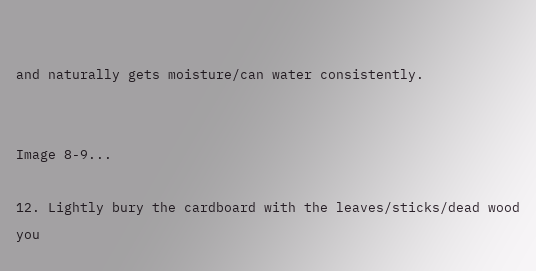and naturally gets moisture/can water consistently.


Image 8-9...

12. Lightly bury the cardboard with the leaves/sticks/dead wood you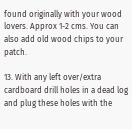found originally with your wood lovers. Approx 1-2 cms. You can also add old wood chips to your patch.

13. With any left over/extra cardboard drill holes in a dead log and plug these holes with the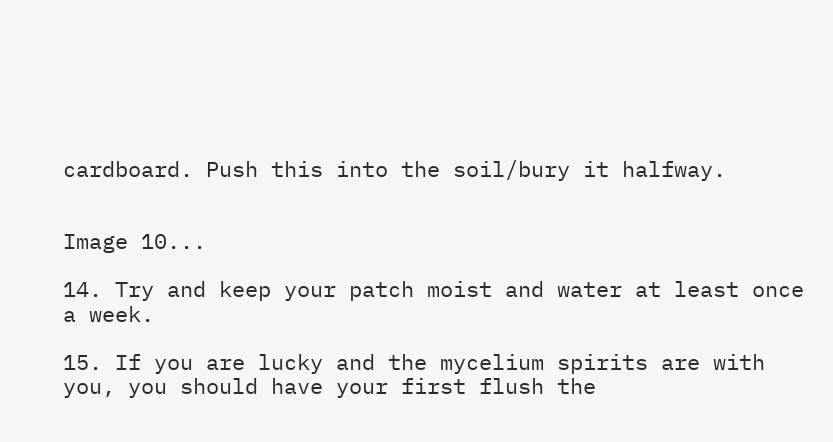cardboard. Push this into the soil/bury it halfway.


Image 10...

14. Try and keep your patch moist and water at least once a week.

15. If you are lucky and the mycelium spirits are with you, you should have your first flush the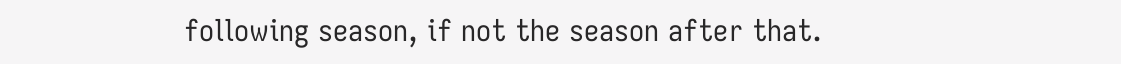following season, if not the season after that.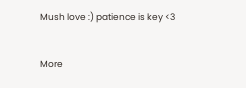Mush love :) patience is key <3


More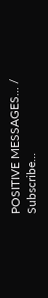POSITIVE MESSAGES... / Subscribe...